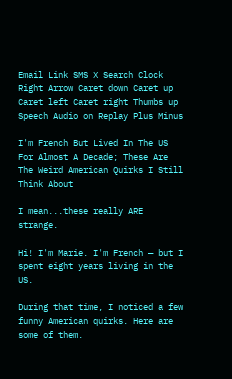Email Link SMS X Search Clock Right Arrow Caret down Caret up Caret left Caret right Thumbs up Speech Audio on Replay Plus Minus

I'm French But Lived In The US For Almost A Decade; These Are The Weird American Quirks I Still Think About

I mean...these really ARE strange.

Hi! I'm Marie. I'm French — but I spent eight years living in the US.

During that time, I noticed a few funny American quirks. Here are some of them.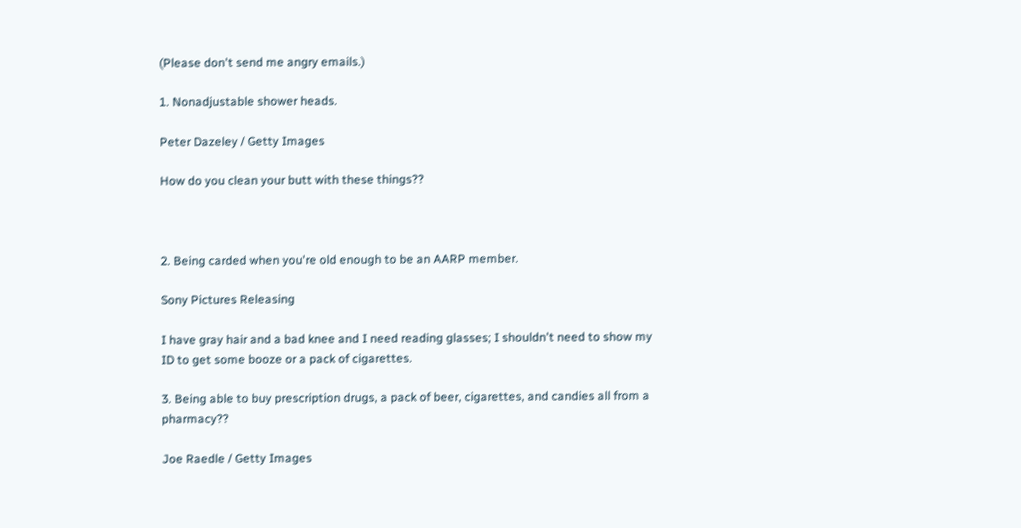(Please don't send me angry emails.)

1. Nonadjustable shower heads.

Peter Dazeley / Getty Images

How do you clean your butt with these things??



2. Being carded when you're old enough to be an AARP member.

Sony Pictures Releasing

I have gray hair and a bad knee and I need reading glasses; I shouldn't need to show my ID to get some booze or a pack of cigarettes.

3. Being able to buy prescription drugs, a pack of beer, cigarettes, and candies all from a pharmacy??

Joe Raedle / Getty Images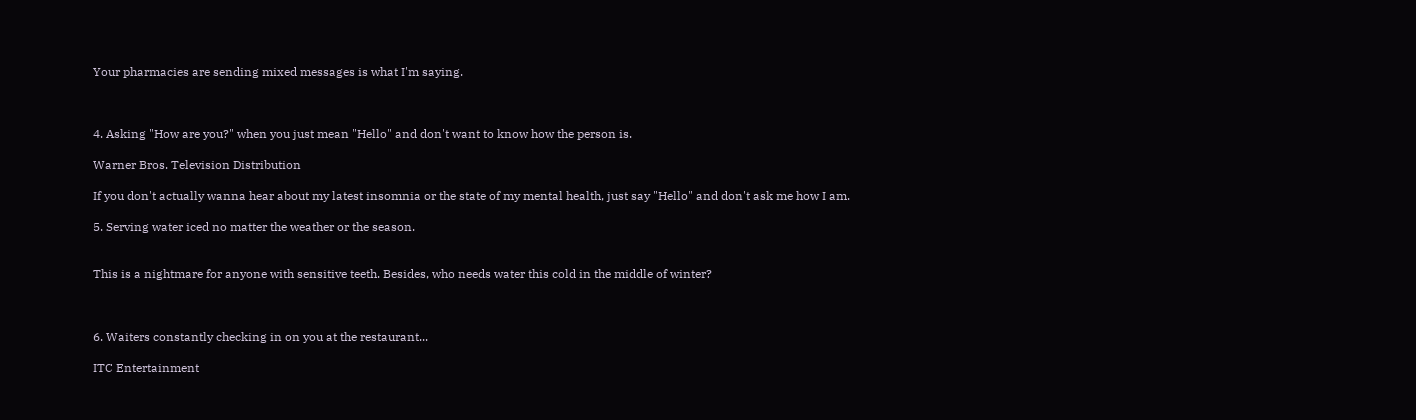Your pharmacies are sending mixed messages is what I'm saying.



4. Asking "How are you?" when you just mean "Hello" and don't want to know how the person is.

Warner Bros. Television Distribution

If you don't actually wanna hear about my latest insomnia or the state of my mental health, just say "Hello" and don't ask me how I am.

5. Serving water iced no matter the weather or the season.


This is a nightmare for anyone with sensitive teeth. Besides, who needs water this cold in the middle of winter?



6. Waiters constantly checking in on you at the restaurant...

ITC Entertainment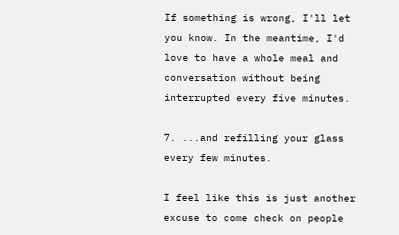If something is wrong, I'll let you know. In the meantime, I'd love to have a whole meal and conversation without being interrupted every five minutes.

7. ...and refilling your glass every few minutes.

I feel like this is just another excuse to come check on people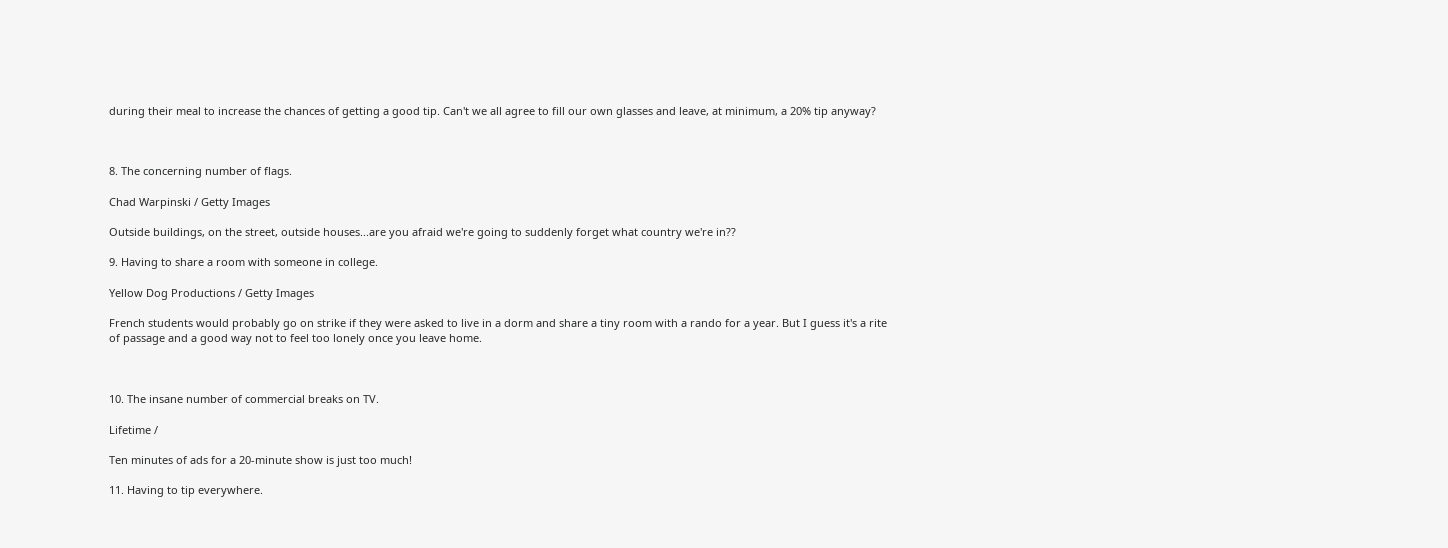during their meal to increase the chances of getting a good tip. Can't we all agree to fill our own glasses and leave, at minimum, a 20% tip anyway?



8. The concerning number of flags.

Chad Warpinski / Getty Images

Outside buildings, on the street, outside houses...are you afraid we're going to suddenly forget what country we're in??

9. Having to share a room with someone in college.

Yellow Dog Productions / Getty Images

French students would probably go on strike if they were asked to live in a dorm and share a tiny room with a rando for a year. But I guess it's a rite of passage and a good way not to feel too lonely once you leave home.



10. The insane number of commercial breaks on TV.

Lifetime /

Ten minutes of ads for a 20-minute show is just too much!

11. Having to tip everywhere.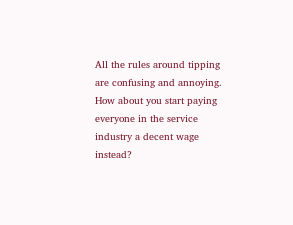All the rules around tipping are confusing and annoying. How about you start paying everyone in the service industry a decent wage instead?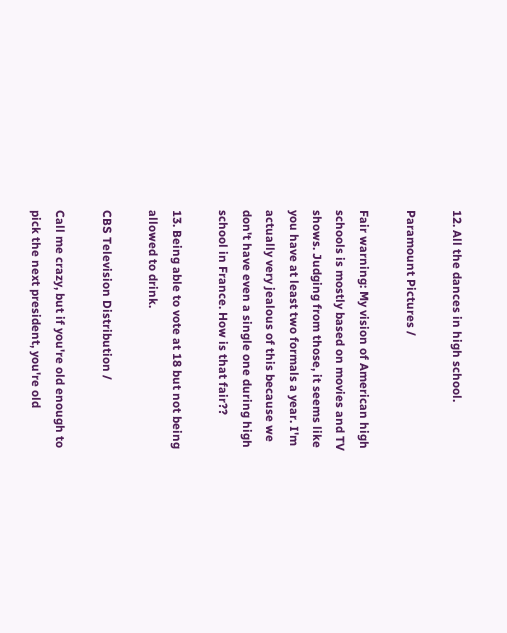12. All the dances in high school.

Paramount Pictures /

Fair warning: My vision of American high schools is mostly based on movies and TV shows. Judging from those, it seems like you have at least two formals a year. I'm actually very jealous of this because we don't have even a single one during high school in France. How is that fair??

13. Being able to vote at 18 but not being allowed to drink.

CBS Television Distribution /

Call me crazy, but if you're old enough to pick the next president, you're old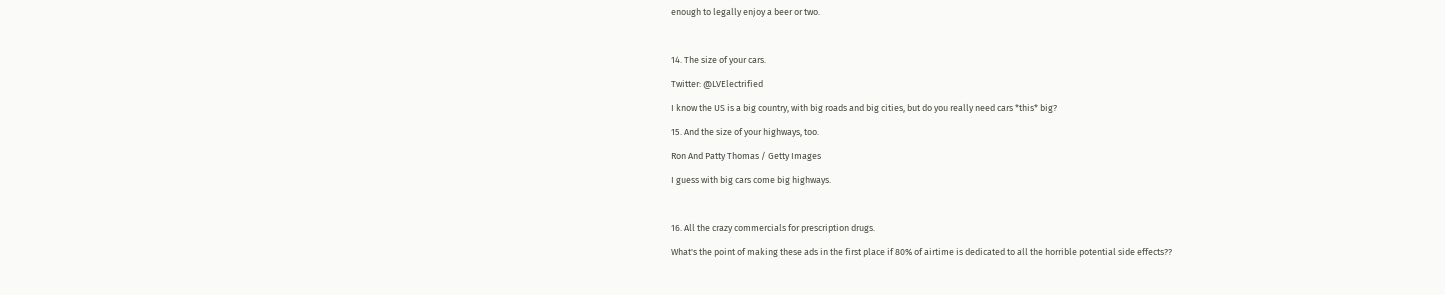enough to legally enjoy a beer or two.



14. The size of your cars.

Twitter: @LVElectrified

I know the US is a big country, with big roads and big cities, but do you really need cars *this* big?

15. And the size of your highways, too.

Ron And Patty Thomas / Getty Images

I guess with big cars come big highways.



16. All the crazy commercials for prescription drugs.

What's the point of making these ads in the first place if 80% of airtime is dedicated to all the horrible potential side effects??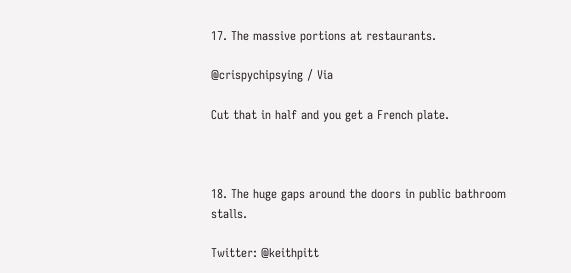17. The massive portions at restaurants.

@crispychipsying / Via

Cut that in half and you get a French plate.



18. The huge gaps around the doors in public bathroom stalls.

Twitter: @keithpitt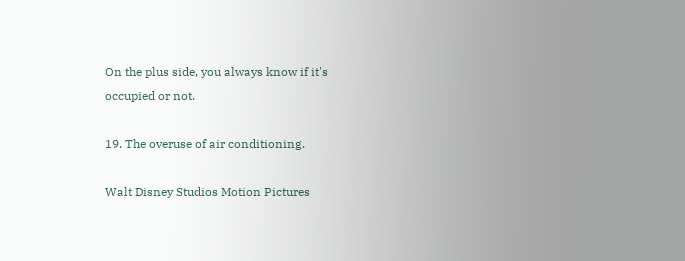On the plus side, you always know if it's occupied or not.

19. The overuse of air conditioning.

Walt Disney Studios Motion Pictures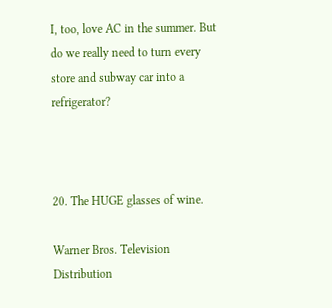I, too, love AC in the summer. But do we really need to turn every store and subway car into a refrigerator?



20. The HUGE glasses of wine.

Warner Bros. Television Distribution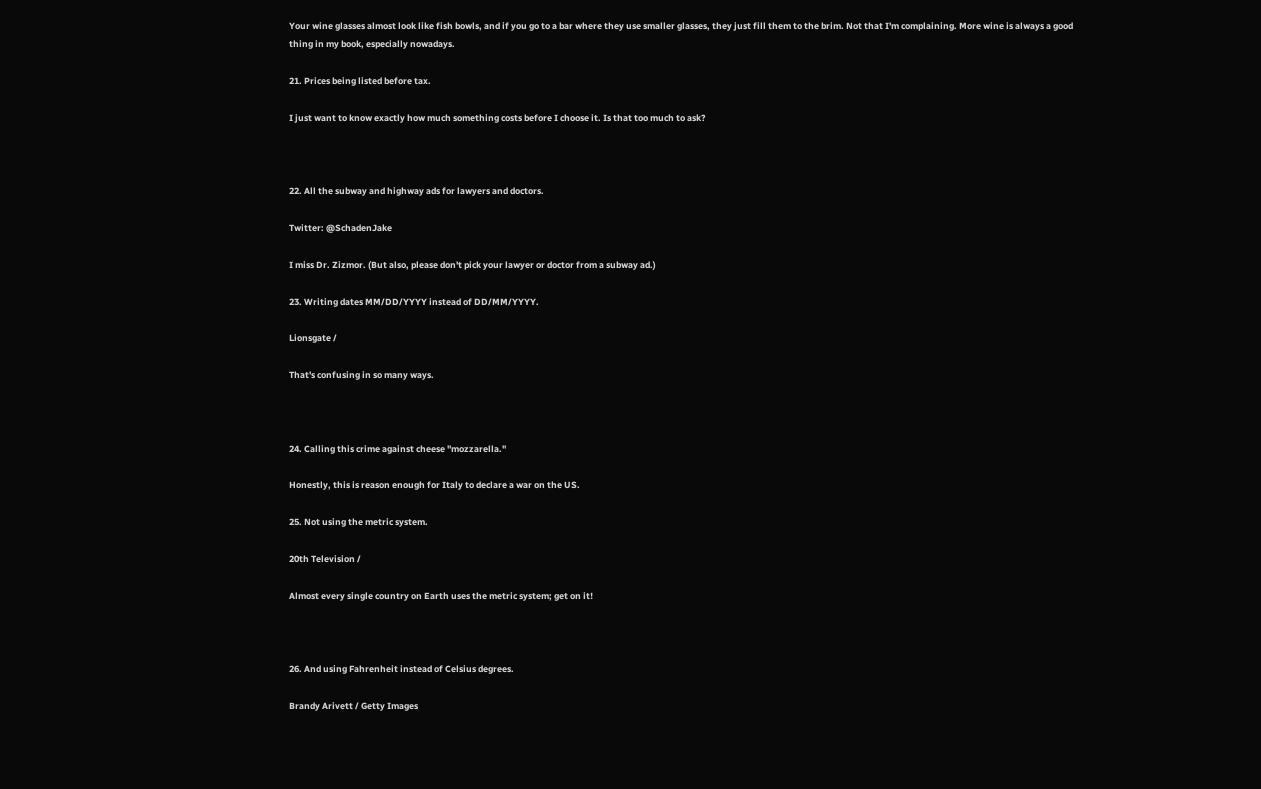Your wine glasses almost look like fish bowls, and if you go to a bar where they use smaller glasses, they just fill them to the brim. Not that I'm complaining. More wine is always a good thing in my book, especially nowadays.

21. Prices being listed before tax.

I just want to know exactly how much something costs before I choose it. Is that too much to ask?



22. All the subway and highway ads for lawyers and doctors.

Twitter: @SchadenJake

I miss Dr. Zizmor. (But also, please don't pick your lawyer or doctor from a subway ad.)

23. Writing dates MM/DD/YYYY instead of DD/MM/YYYY.

Lionsgate /

That's confusing in so many ways.



24. Calling this crime against cheese "mozzarella."

Honestly, this is reason enough for Italy to declare a war on the US.

25. Not using the metric system.

20th Television /

Almost every single country on Earth uses the metric system; get on it!



26. And using Fahrenheit instead of Celsius degrees.

Brandy Arivett / Getty Images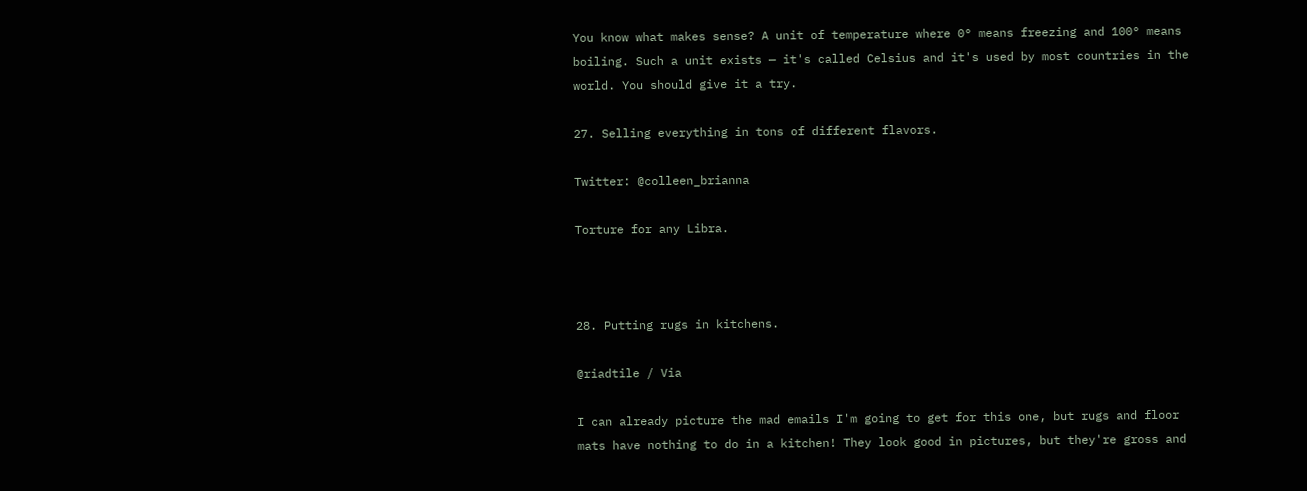You know what makes sense? A unit of temperature where 0° means freezing and 100° means boiling. Such a unit exists — it's called Celsius and it's used by most countries in the world. You should give it a try.

27. Selling everything in tons of different flavors.

Twitter: @colleen_brianna

Torture for any Libra.



28. Putting rugs in kitchens.

@riadtile / Via

I can already picture the mad emails I'm going to get for this one, but rugs and floor mats have nothing to do in a kitchen! They look good in pictures, but they're gross and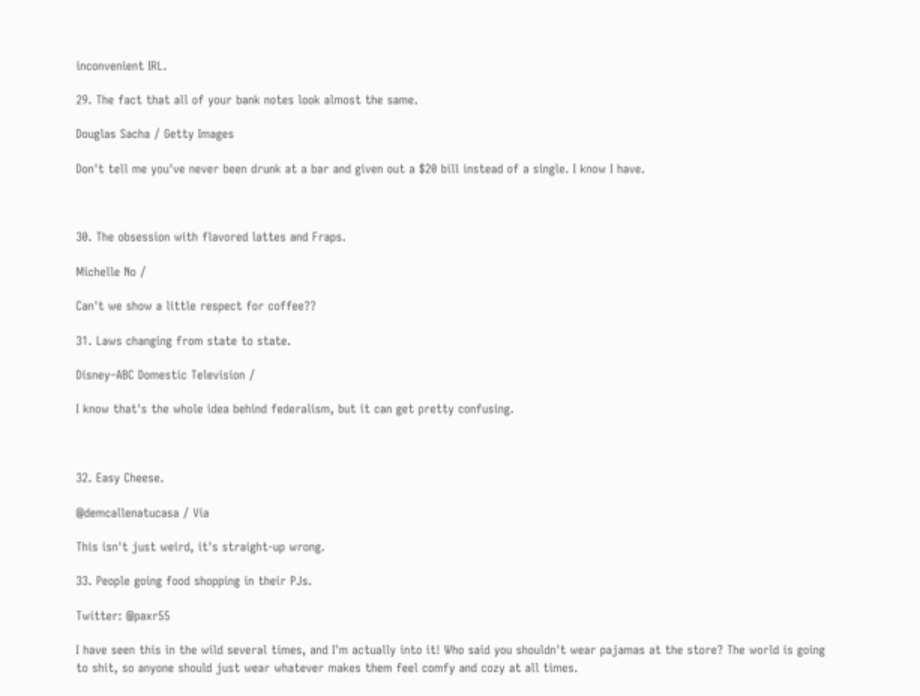inconvenient IRL.

29. The fact that all of your bank notes look almost the same.

Douglas Sacha / Getty Images

Don't tell me you've never been drunk at a bar and given out a $20 bill instead of a single. I know I have.



30. The obsession with flavored lattes and Fraps.

Michelle No /

Can't we show a little respect for coffee??

31. Laws changing from state to state.

Disney–ABC Domestic Television /

I know that's the whole idea behind federalism, but it can get pretty confusing.



32. Easy Cheese.

@demcallenatucasa / Via

This isn't just weird, it's straight-up wrong.

33. People going food shopping in their PJs.

Twitter: @paxr55

I have seen this in the wild several times, and I'm actually into it! Who said you shouldn't wear pajamas at the store? The world is going to shit, so anyone should just wear whatever makes them feel comfy and cozy at all times.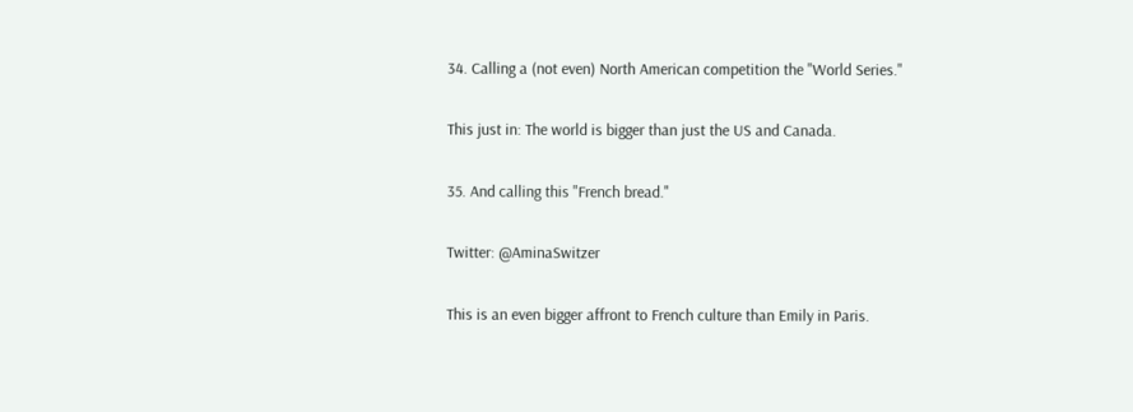34. Calling a (not even) North American competition the "World Series."

This just in: The world is bigger than just the US and Canada.

35. And calling this "French bread."

Twitter: @AminaSwitzer

This is an even bigger affront to French culture than Emily in Paris.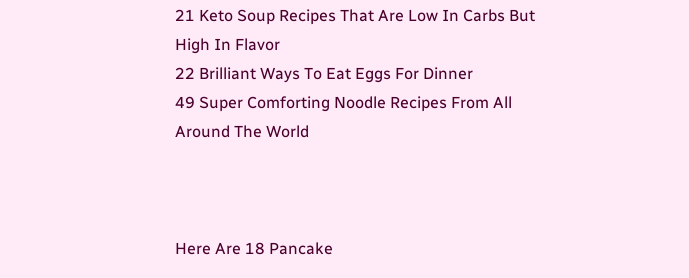21 Keto Soup Recipes That Are Low In Carbs But High In Flavor
22 Brilliant Ways To Eat Eggs For Dinner
49 Super Comforting Noodle Recipes From All Around The World



Here Are 18 Pancake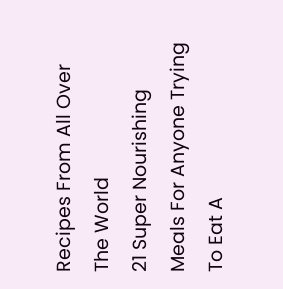Recipes From All Over The World
21 Super Nourishing Meals For Anyone Trying To Eat A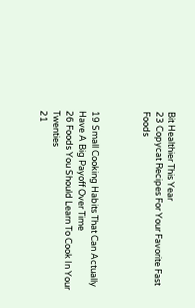Bit Healthier This Year
23 Copycat Recipes For Your Favorite Fast Foods



19 Small Cooking Habits That Can Actually Have A Big Payoff Over Time
26 Foods You Should Learn To Cook In Your Twenties
21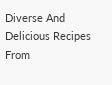Diverse And Delicious Recipes From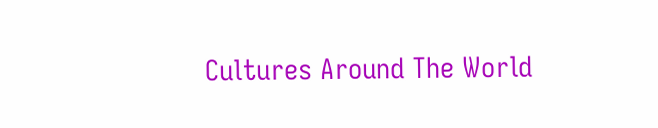Cultures Around The World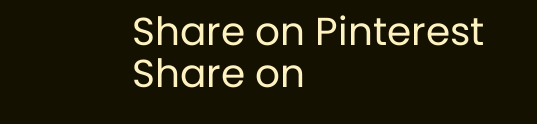Share on Pinterest Share on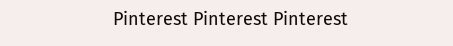Pinterest Pinterest Pinterest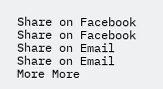Share on Facebook Share on Facebook Share on Email Share on Email More More